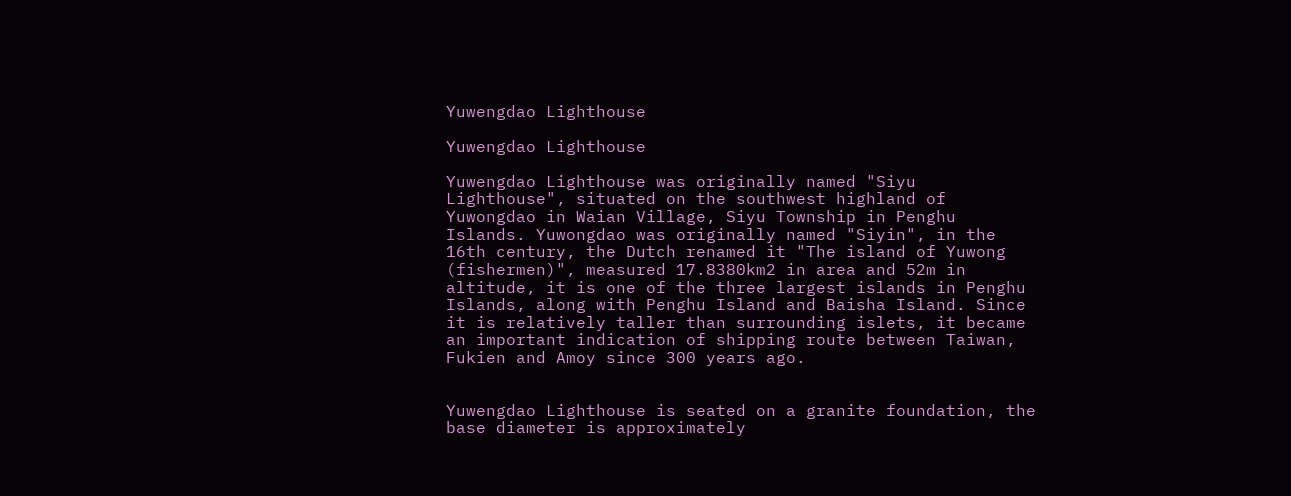Yuwengdao Lighthouse

Yuwengdao Lighthouse

Yuwengdao Lighthouse was originally named "Siyu Lighthouse", situated on the southwest highland of Yuwongdao in Waian Village, Siyu Township in Penghu Islands. Yuwongdao was originally named "Siyin", in the 16th century, the Dutch renamed it "The island of Yuwong (fishermen)", measured 17.8380km2 in area and 52m in altitude, it is one of the three largest islands in Penghu Islands, along with Penghu Island and Baisha Island. Since it is relatively taller than surrounding islets, it became an important indication of shipping route between Taiwan, Fukien and Amoy since 300 years ago.


Yuwengdao Lighthouse is seated on a granite foundation, the base diameter is approximately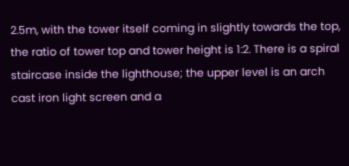2.5m, with the tower itself coming in slightly towards the top, the ratio of tower top and tower height is 1:2. There is a spiral staircase inside the lighthouse; the upper level is an arch cast iron light screen and a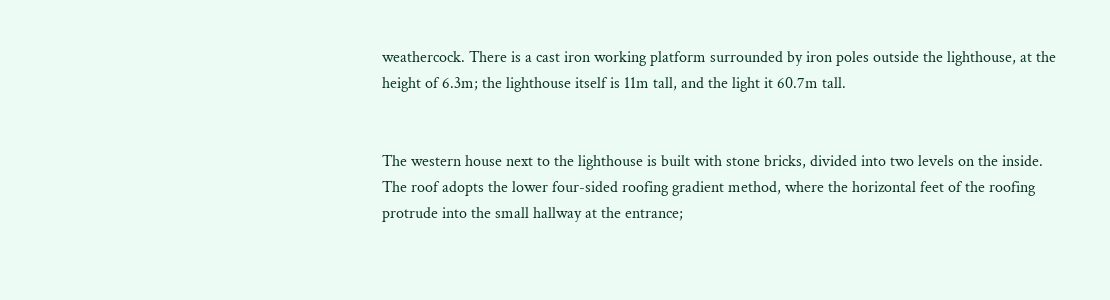weathercock. There is a cast iron working platform surrounded by iron poles outside the lighthouse, at the height of 6.3m; the lighthouse itself is 11m tall, and the light it 60.7m tall.


The western house next to the lighthouse is built with stone bricks, divided into two levels on the inside. The roof adopts the lower four-sided roofing gradient method, where the horizontal feet of the roofing protrude into the small hallway at the entrance;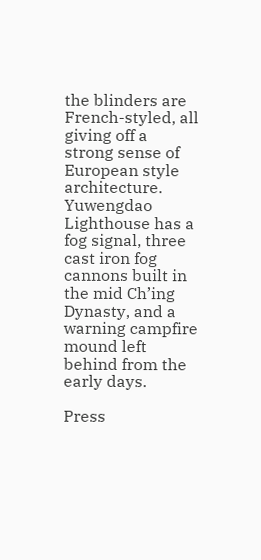the blinders are French-styled, all giving off a strong sense of European style architecture. Yuwengdao Lighthouse has a fog signal, three cast iron fog cannons built in the mid Ch’ing Dynasty, and a warning campfire mound left behind from the early days.

Press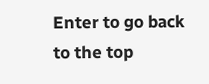Enter to go back to the top